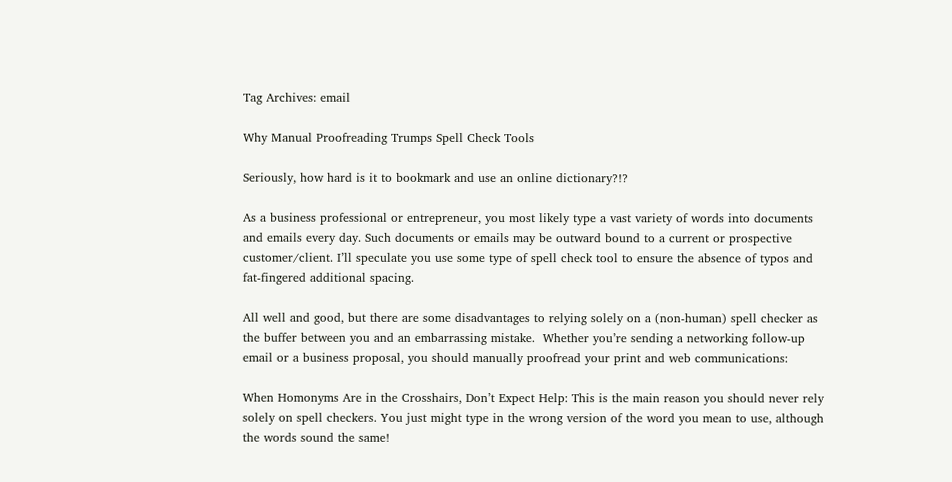Tag Archives: email

Why Manual Proofreading Trumps Spell Check Tools

Seriously, how hard is it to bookmark and use an online dictionary?!?

As a business professional or entrepreneur, you most likely type a vast variety of words into documents and emails every day. Such documents or emails may be outward bound to a current or prospective customer/client. I’ll speculate you use some type of spell check tool to ensure the absence of typos and fat-fingered additional spacing.

All well and good, but there are some disadvantages to relying solely on a (non-human) spell checker as the buffer between you and an embarrassing mistake.  Whether you’re sending a networking follow-up email or a business proposal, you should manually proofread your print and web communications:

When Homonyms Are in the Crosshairs, Don’t Expect Help: This is the main reason you should never rely solely on spell checkers. You just might type in the wrong version of the word you mean to use, although the words sound the same!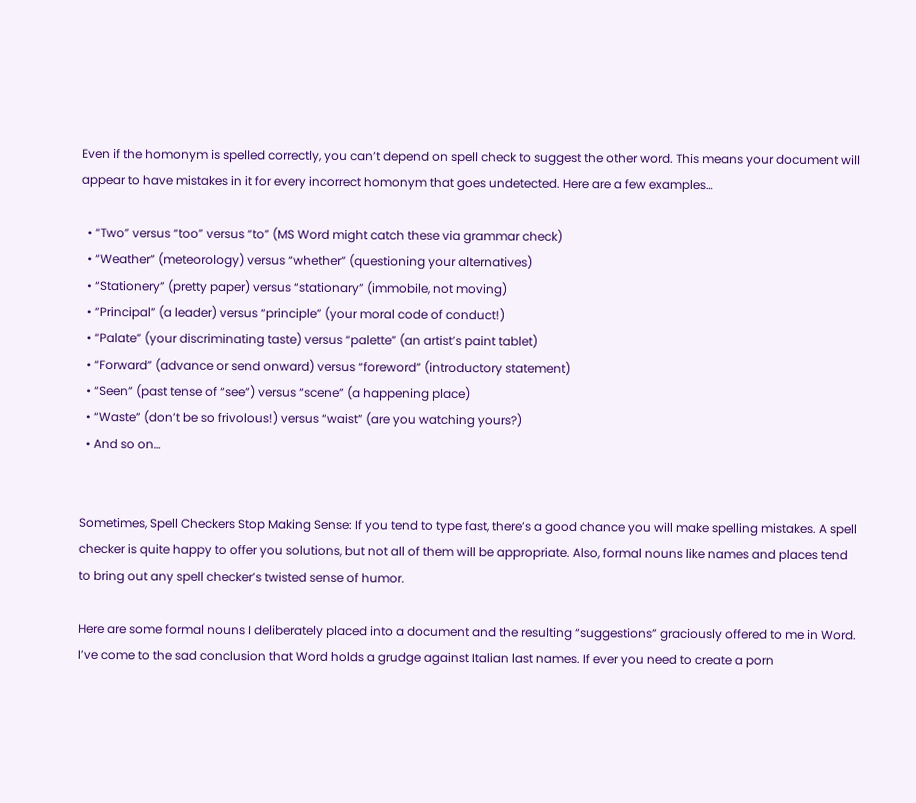Even if the homonym is spelled correctly, you can’t depend on spell check to suggest the other word. This means your document will appear to have mistakes in it for every incorrect homonym that goes undetected. Here are a few examples…

  • “Two” versus “too” versus “to” (MS Word might catch these via grammar check)
  • “Weather” (meteorology) versus “whether” (questioning your alternatives)
  • “Stationery” (pretty paper) versus “stationary” (immobile, not moving)
  • “Principal” (a leader) versus “principle” (your moral code of conduct!)
  • “Palate” (your discriminating taste) versus “palette” (an artist’s paint tablet)
  • “Forward” (advance or send onward) versus “foreword” (introductory statement)
  • “Seen” (past tense of “see”) versus “scene” (a happening place)
  • “Waste” (don’t be so frivolous!) versus “waist” (are you watching yours?)
  • And so on…


Sometimes, Spell Checkers Stop Making Sense: If you tend to type fast, there’s a good chance you will make spelling mistakes. A spell checker is quite happy to offer you solutions, but not all of them will be appropriate. Also, formal nouns like names and places tend to bring out any spell checker’s twisted sense of humor.

Here are some formal nouns I deliberately placed into a document and the resulting “suggestions” graciously offered to me in Word. I’ve come to the sad conclusion that Word holds a grudge against Italian last names. If ever you need to create a porn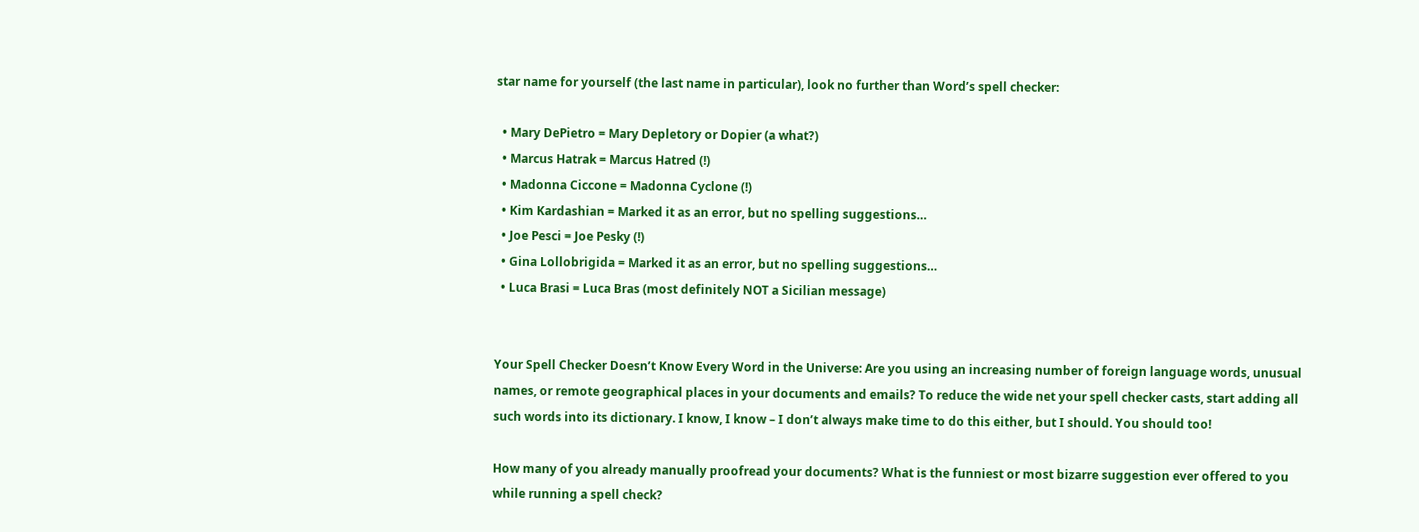star name for yourself (the last name in particular), look no further than Word’s spell checker:

  • Mary DePietro = Mary Depletory or Dopier (a what?)
  • Marcus Hatrak = Marcus Hatred (!)
  • Madonna Ciccone = Madonna Cyclone (!)
  • Kim Kardashian = Marked it as an error, but no spelling suggestions…
  • Joe Pesci = Joe Pesky (!)
  • Gina Lollobrigida = Marked it as an error, but no spelling suggestions…
  • Luca Brasi = Luca Bras (most definitely NOT a Sicilian message)


Your Spell Checker Doesn’t Know Every Word in the Universe: Are you using an increasing number of foreign language words, unusual names, or remote geographical places in your documents and emails? To reduce the wide net your spell checker casts, start adding all such words into its dictionary. I know, I know – I don’t always make time to do this either, but I should. You should too!

How many of you already manually proofread your documents? What is the funniest or most bizarre suggestion ever offered to you while running a spell check?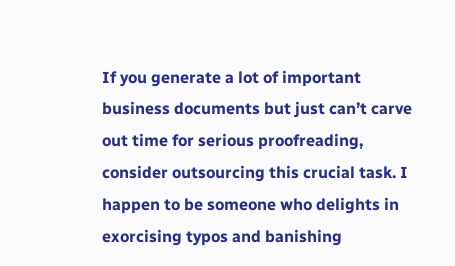If you generate a lot of important business documents but just can’t carve out time for serious proofreading, consider outsourcing this crucial task. I happen to be someone who delights in exorcising typos and banishing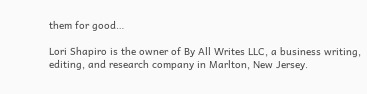them for good…

Lori Shapiro is the owner of By All Writes LLC, a business writing, editing, and research company in Marlton, New Jersey.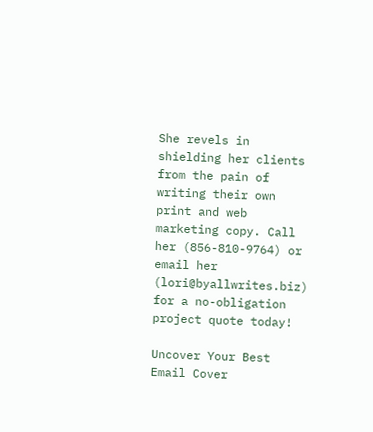She revels in shielding her clients from the pain of writing their own print and web marketing copy. Call her (856-810-9764) or email her (lori@byallwrites.biz) for a no-obligation project quote today!

Uncover Your Best Email Cover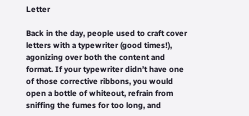Letter

Back in the day, people used to craft cover letters with a typewriter (good times!), agonizing over both the content and format. If your typewriter didn’t have one of those corrective ribbons, you would open a bottle of whiteout, refrain from sniffing the fumes for too long, and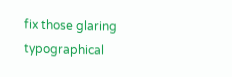fix those glaring typographical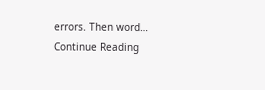errors. Then word… Continue Reading